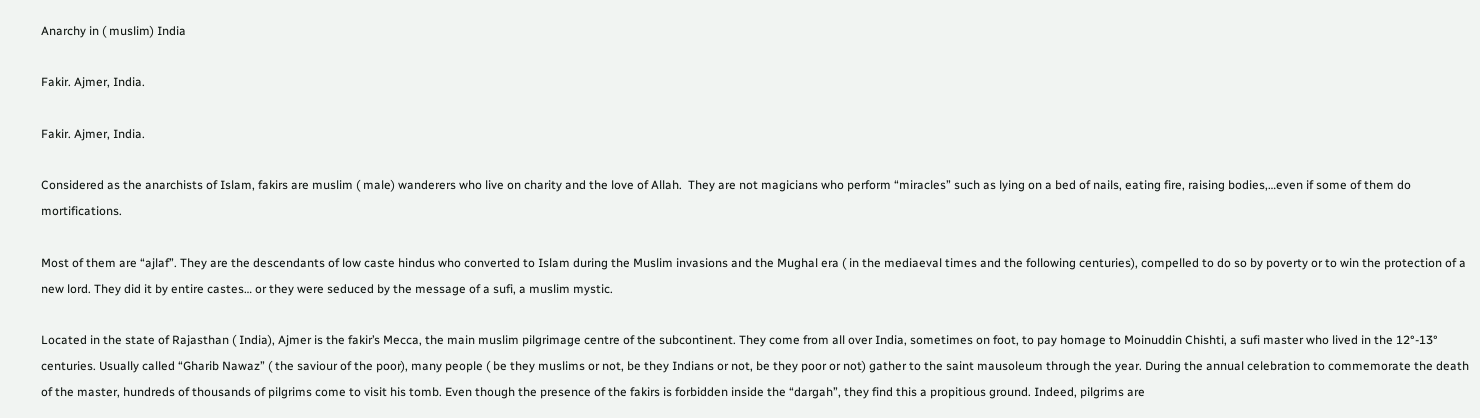Anarchy in ( muslim) India

Fakir. Ajmer, India.

Fakir. Ajmer, India.

Considered as the anarchists of Islam, fakirs are muslim ( male) wanderers who live on charity and the love of Allah.  They are not magicians who perform “miracles” such as lying on a bed of nails, eating fire, raising bodies,…even if some of them do mortifications.

Most of them are “ajlaf”. They are the descendants of low caste hindus who converted to Islam during the Muslim invasions and the Mughal era ( in the mediaeval times and the following centuries), compelled to do so by poverty or to win the protection of a new lord. They did it by entire castes… or they were seduced by the message of a sufi, a muslim mystic.

Located in the state of Rajasthan ( India), Ajmer is the fakir’s Mecca, the main muslim pilgrimage centre of the subcontinent. They come from all over India, sometimes on foot, to pay homage to Moinuddin Chishti, a sufi master who lived in the 12°-13° centuries. Usually called “Gharib Nawaz” ( the saviour of the poor), many people ( be they muslims or not, be they Indians or not, be they poor or not) gather to the saint mausoleum through the year. During the annual celebration to commemorate the death of the master, hundreds of thousands of pilgrims come to visit his tomb. Even though the presence of the fakirs is forbidden inside the “dargah”, they find this a propitious ground. Indeed, pilgrims are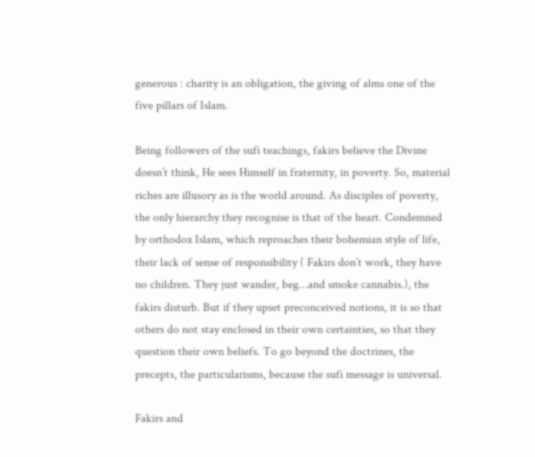generous : charity is an obligation, the giving of alms one of the five pillars of Islam.

Being followers of the sufi teachings, fakirs believe the Divine doesn’t think, He sees Himself in fraternity, in poverty. So, material riches are illusory as is the world around. As disciples of poverty, the only hierarchy they recognise is that of the heart. Condemned by orthodox Islam, which reproaches their bohemian style of life, their lack of sense of responsibility ( Fakirs don’t work, they have no children. They just wander, beg…and smoke cannabis.), the fakirs disturb. But if they upset preconceived notions, it is so that others do not stay enclosed in their own certainties, so that they question their own beliefs. To go beyond the doctrines, the precepts, the particularisms, because the sufi message is universal.

Fakirs and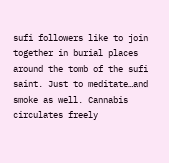sufi followers like to join together in burial places around the tomb of the sufi saint. Just to meditate…and smoke as well. Cannabis circulates freely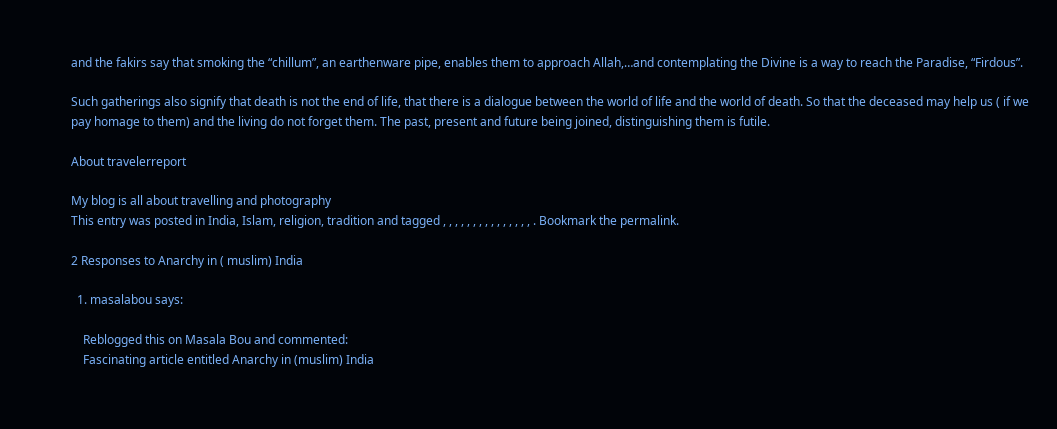and the fakirs say that smoking the “chillum”, an earthenware pipe, enables them to approach Allah,…and contemplating the Divine is a way to reach the Paradise, “Firdous”.

Such gatherings also signify that death is not the end of life, that there is a dialogue between the world of life and the world of death. So that the deceased may help us ( if we pay homage to them) and the living do not forget them. The past, present and future being joined, distinguishing them is futile.

About travelerreport

My blog is all about travelling and photography
This entry was posted in India, Islam, religion, tradition and tagged , , , , , , , , , , , , , , , . Bookmark the permalink.

2 Responses to Anarchy in ( muslim) India

  1. masalabou says:

    Reblogged this on Masala Bou and commented:
    Fascinating article entitled Anarchy in (muslim) India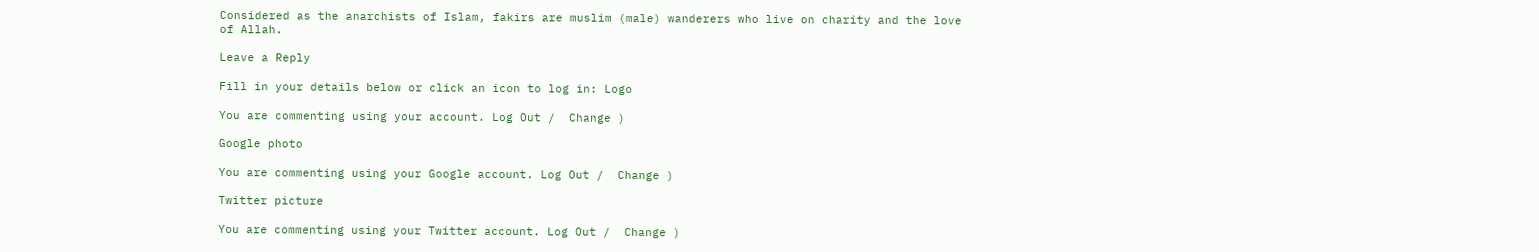Considered as the anarchists of Islam, fakirs are muslim (male) wanderers who live on charity and the love of Allah.

Leave a Reply

Fill in your details below or click an icon to log in: Logo

You are commenting using your account. Log Out /  Change )

Google photo

You are commenting using your Google account. Log Out /  Change )

Twitter picture

You are commenting using your Twitter account. Log Out /  Change )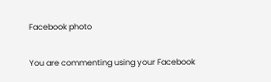Facebook photo

You are commenting using your Facebook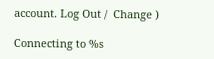account. Log Out /  Change )

Connecting to %s